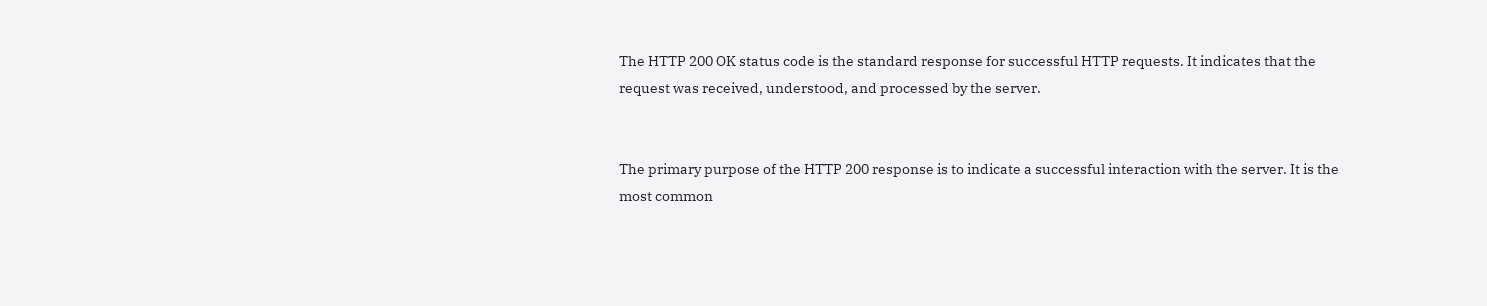The HTTP 200 OK status code is the standard response for successful HTTP requests. It indicates that the request was received, understood, and processed by the server.


The primary purpose of the HTTP 200 response is to indicate a successful interaction with the server. It is the most common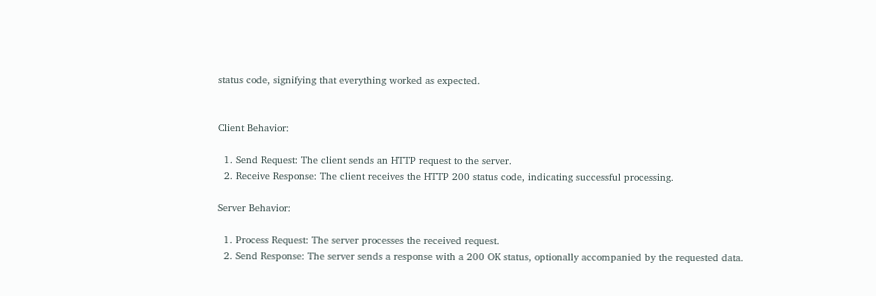status code, signifying that everything worked as expected.


Client Behavior:

  1. Send Request: The client sends an HTTP request to the server.
  2. Receive Response: The client receives the HTTP 200 status code, indicating successful processing.

Server Behavior:

  1. Process Request: The server processes the received request.
  2. Send Response: The server sends a response with a 200 OK status, optionally accompanied by the requested data.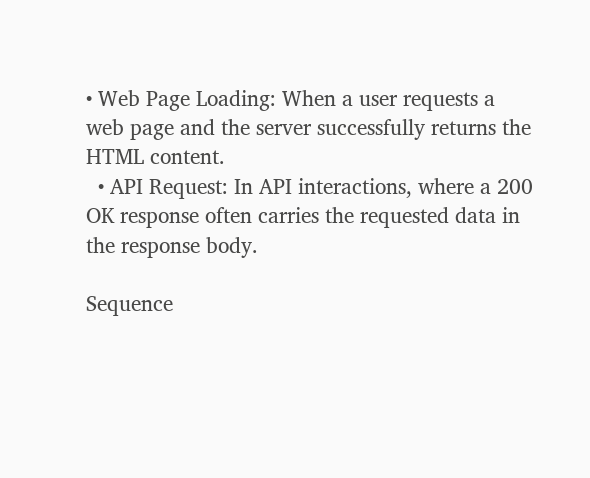• Web Page Loading: When a user requests a web page and the server successfully returns the HTML content.
  • API Request: In API interactions, where a 200 OK response often carries the requested data in the response body.

Sequence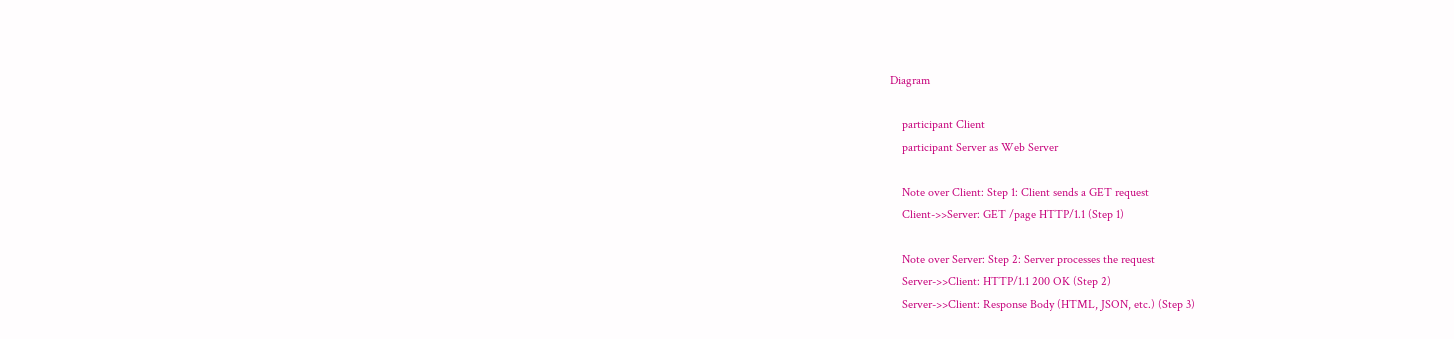Diagram

    participant Client
    participant Server as Web Server

    Note over Client: Step 1: Client sends a GET request
    Client->>Server: GET /page HTTP/1.1 (Step 1)

    Note over Server: Step 2: Server processes the request
    Server->>Client: HTTP/1.1 200 OK (Step 2)
    Server->>Client: Response Body (HTML, JSON, etc.) (Step 3)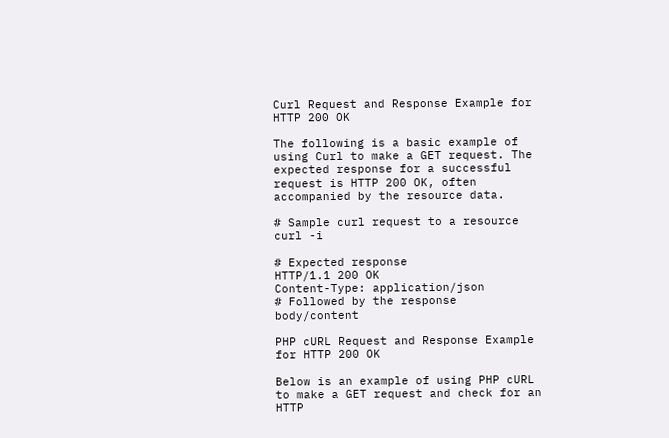Curl Request and Response Example for HTTP 200 OK

The following is a basic example of using Curl to make a GET request. The expected response for a successful request is HTTP 200 OK, often accompanied by the resource data.

# Sample curl request to a resource
curl -i

# Expected response
HTTP/1.1 200 OK
Content-Type: application/json
# Followed by the response body/content

PHP cURL Request and Response Example for HTTP 200 OK

Below is an example of using PHP cURL to make a GET request and check for an HTTP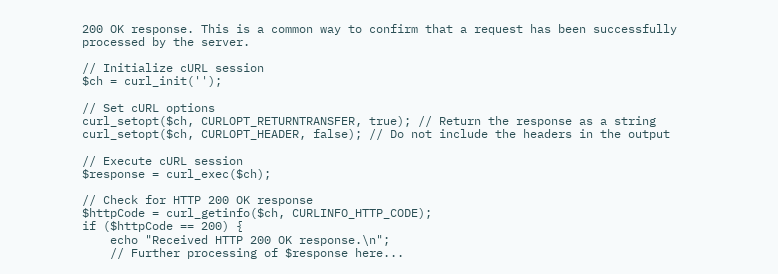200 OK response. This is a common way to confirm that a request has been successfully processed by the server.

// Initialize cURL session
$ch = curl_init('');

// Set cURL options
curl_setopt($ch, CURLOPT_RETURNTRANSFER, true); // Return the response as a string
curl_setopt($ch, CURLOPT_HEADER, false); // Do not include the headers in the output

// Execute cURL session
$response = curl_exec($ch);

// Check for HTTP 200 OK response
$httpCode = curl_getinfo($ch, CURLINFO_HTTP_CODE);
if ($httpCode == 200) {
    echo "Received HTTP 200 OK response.\n";
    // Further processing of $response here...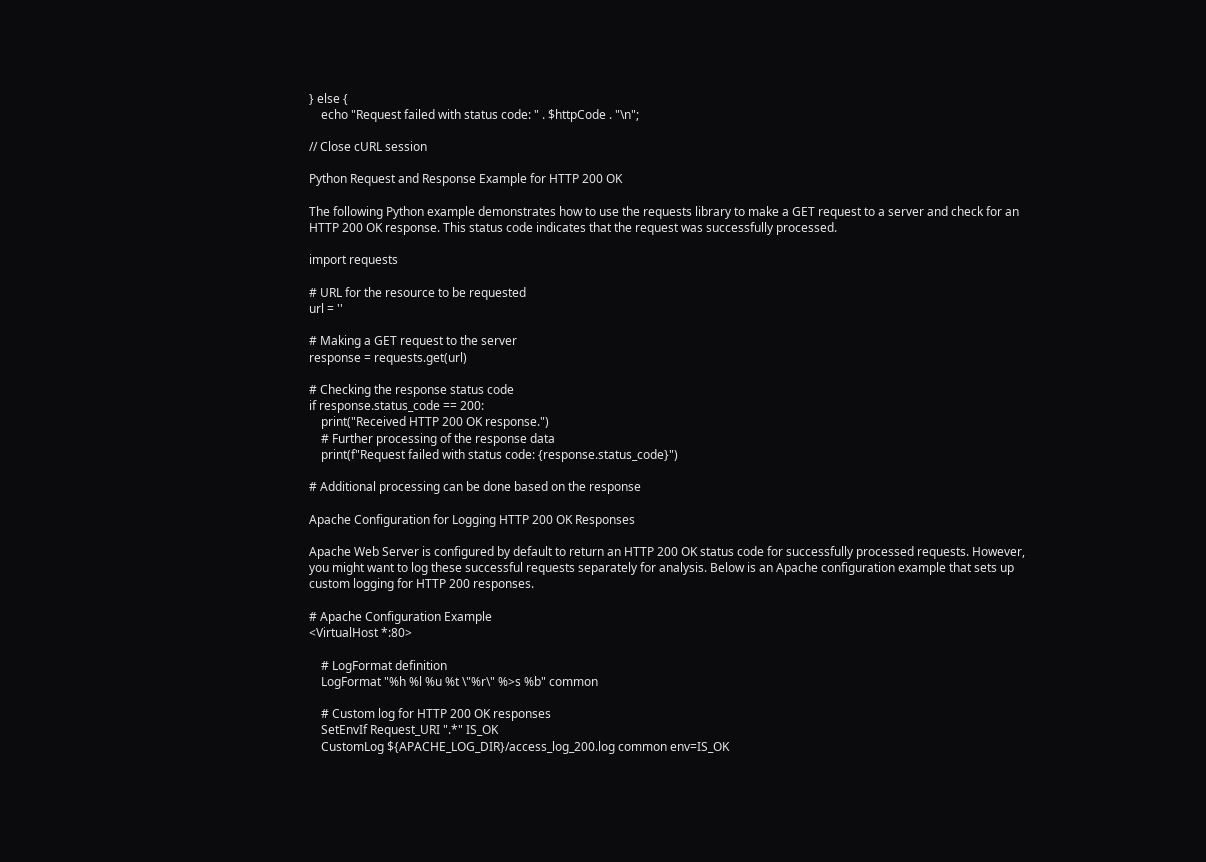} else {
    echo "Request failed with status code: " . $httpCode . "\n";

// Close cURL session

Python Request and Response Example for HTTP 200 OK

The following Python example demonstrates how to use the requests library to make a GET request to a server and check for an HTTP 200 OK response. This status code indicates that the request was successfully processed.

import requests

# URL for the resource to be requested
url = ''

# Making a GET request to the server
response = requests.get(url)

# Checking the response status code
if response.status_code == 200:
    print("Received HTTP 200 OK response.")
    # Further processing of the response data
    print(f"Request failed with status code: {response.status_code}")

# Additional processing can be done based on the response

Apache Configuration for Logging HTTP 200 OK Responses

Apache Web Server is configured by default to return an HTTP 200 OK status code for successfully processed requests. However, you might want to log these successful requests separately for analysis. Below is an Apache configuration example that sets up custom logging for HTTP 200 responses.

# Apache Configuration Example
<VirtualHost *:80>

    # LogFormat definition
    LogFormat "%h %l %u %t \"%r\" %>s %b" common

    # Custom log for HTTP 200 OK responses
    SetEnvIf Request_URI ".*" IS_OK
    CustomLog ${APACHE_LOG_DIR}/access_log_200.log common env=IS_OK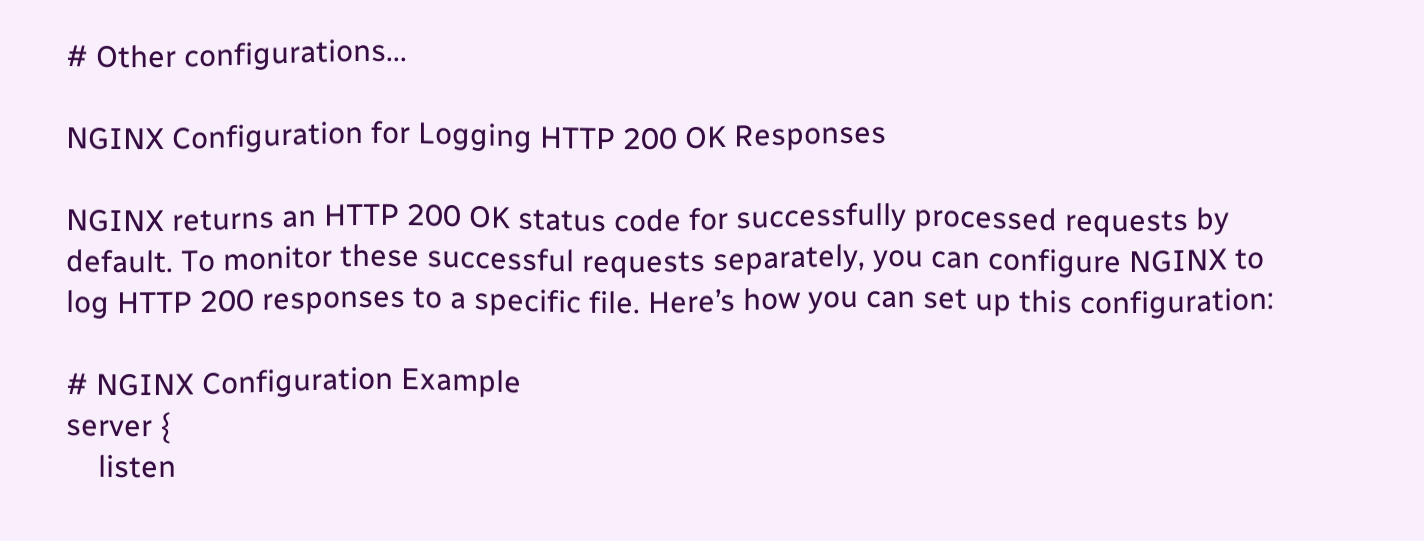# Other configurations...

NGINX Configuration for Logging HTTP 200 OK Responses

NGINX returns an HTTP 200 OK status code for successfully processed requests by default. To monitor these successful requests separately, you can configure NGINX to log HTTP 200 responses to a specific file. Here’s how you can set up this configuration:

# NGINX Configuration Example
server {
    listen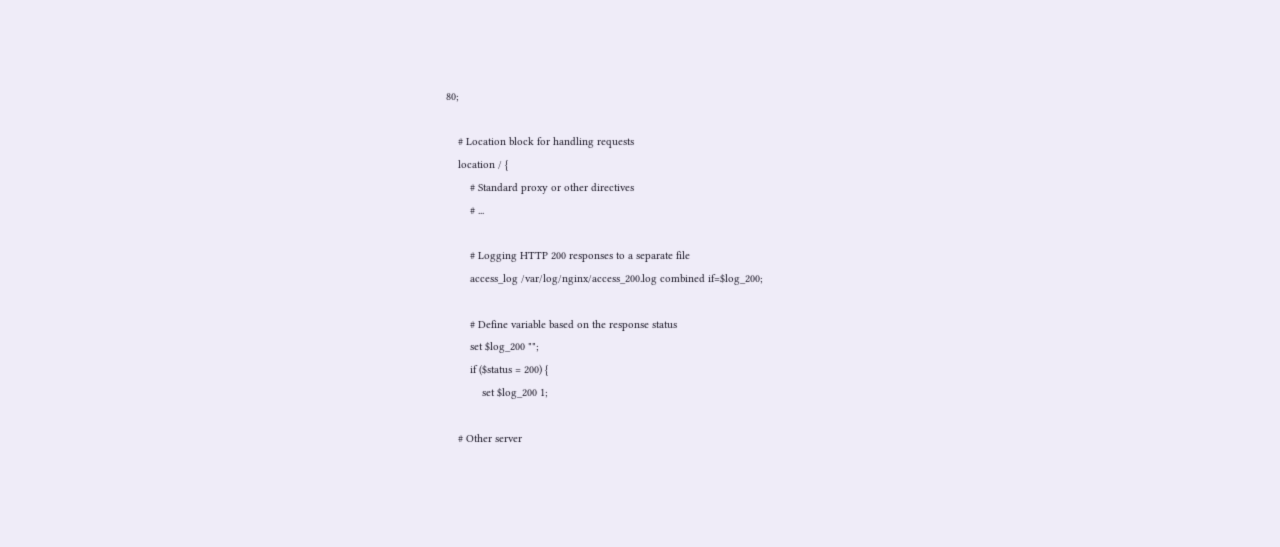80;

    # Location block for handling requests
    location / {
        # Standard proxy or other directives
        # ...

        # Logging HTTP 200 responses to a separate file
        access_log /var/log/nginx/access_200.log combined if=$log_200;

        # Define variable based on the response status
        set $log_200 "";
        if ($status = 200) {
            set $log_200 1;

    # Other server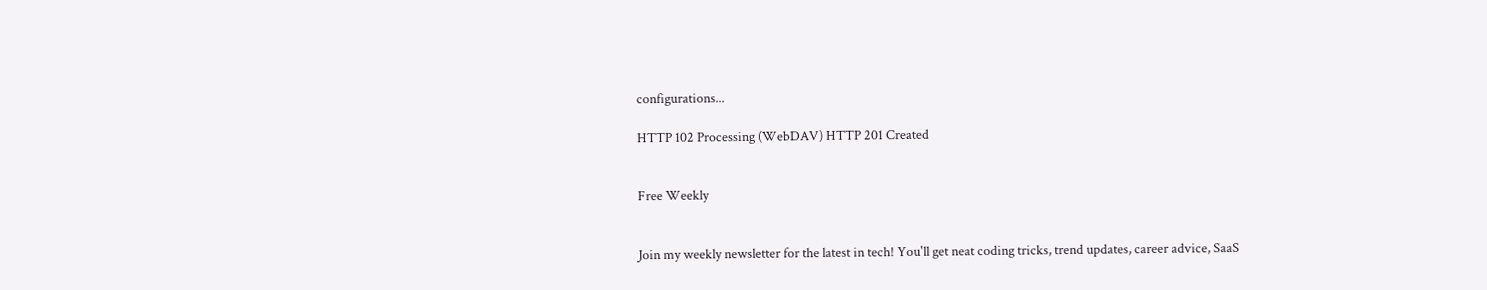configurations...

HTTP 102 Processing (WebDAV) HTTP 201 Created


Free Weekly


Join my weekly newsletter for the latest in tech! You'll get neat coding tricks, trend updates, career advice, SaaS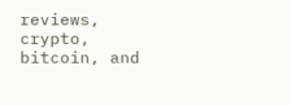reviews, crypto, bitcoin, and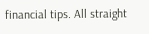financial tips. All straight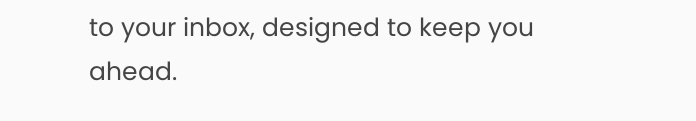to your inbox, designed to keep you ahead.